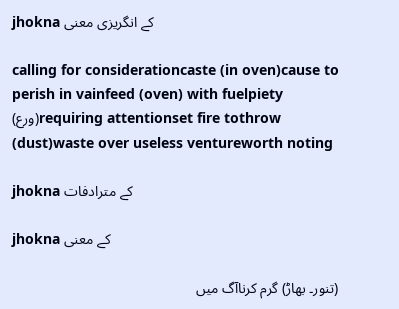jhokna کے انگریزی معنی

calling for considerationcaste (in oven)cause to perish in vainfeed (oven) with fuelpiety (ورع)requiring attentionset fire tothrow (dust)waste over useless ventureworth noting

jhokna کے مترادفات

jhokna کے معنی

(تنور۔ بھاڑ) گرم کرناآگ میں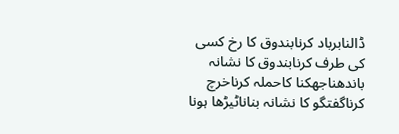ڈالنابرباد کرنابندوق کا رخ کسی کی طرف کرنابندوق کا نشانہ باندھناجھکنا کاحملہ کرناخرچ کرناگفتگو کا نشانہ بناناٹیڑھا ہونا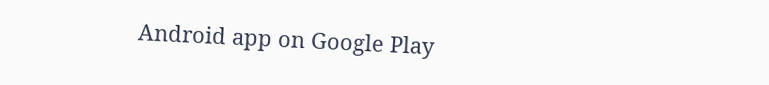Android app on Google Play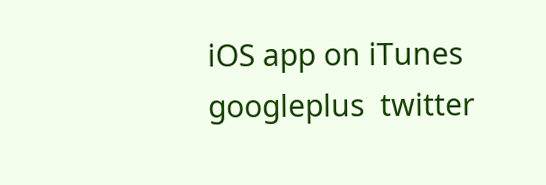iOS app on iTunes
googleplus  twitter